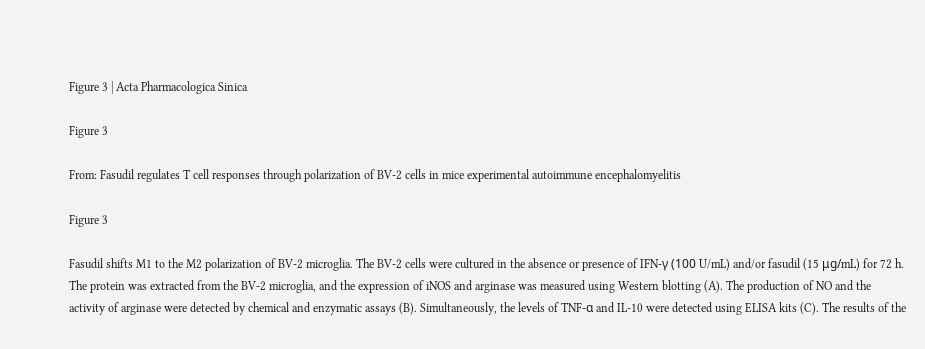Figure 3 | Acta Pharmacologica Sinica

Figure 3

From: Fasudil regulates T cell responses through polarization of BV-2 cells in mice experimental autoimmune encephalomyelitis

Figure 3

Fasudil shifts M1 to the M2 polarization of BV-2 microglia. The BV-2 cells were cultured in the absence or presence of IFN-γ (100 U/mL) and/or fasudil (15 μg/mL) for 72 h. The protein was extracted from the BV-2 microglia, and the expression of iNOS and arginase was measured using Western blotting (A). The production of NO and the activity of arginase were detected by chemical and enzymatic assays (B). Simultaneously, the levels of TNF-α and IL-10 were detected using ELISA kits (C). The results of the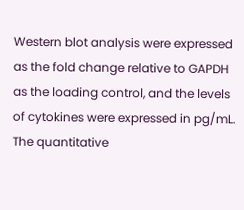Western blot analysis were expressed as the fold change relative to GAPDH as the loading control, and the levels of cytokines were expressed in pg/mL. The quantitative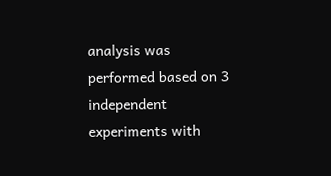analysis was performed based on 3 independent experiments with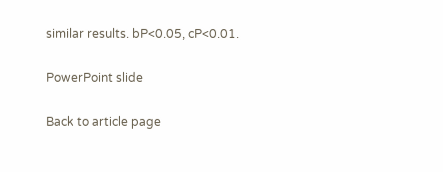similar results. bP<0.05, cP<0.01.

PowerPoint slide

Back to article page